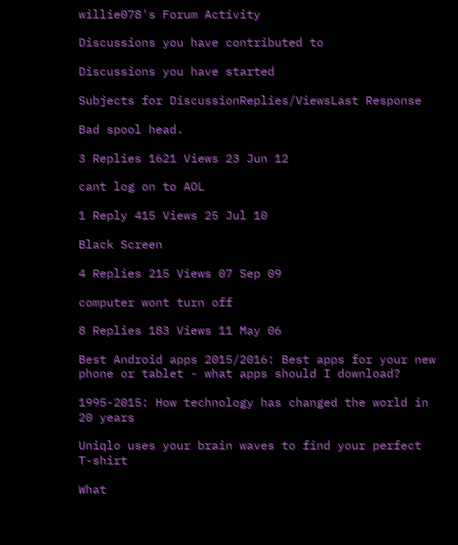willie078's Forum Activity

Discussions you have contributed to

Discussions you have started

Subjects for DiscussionReplies/ViewsLast Response

Bad spool head.

3 Replies 1621 Views 23 Jun 12

cant log on to AOL

1 Reply 415 Views 25 Jul 10

Black Screen

4 Replies 215 Views 07 Sep 09

computer wont turn off

8 Replies 183 Views 11 May 06

Best Android apps 2015/2016: Best apps for your new phone or tablet - what apps should I download?

1995-2015: How technology has changed the world in 20 years

Uniqlo uses your brain waves to find your perfect T-shirt

What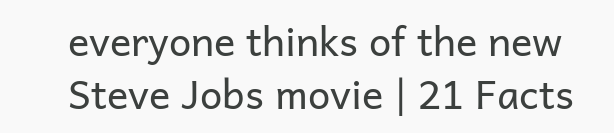everyone thinks of the new Steve Jobs movie | 21 Facts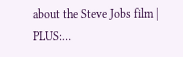about the Steve Jobs film | PLUS:…